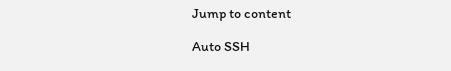Jump to content

Auto SSH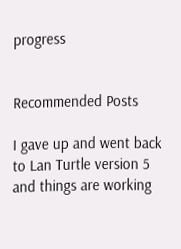progress


Recommended Posts

I gave up and went back to Lan Turtle version 5 and things are working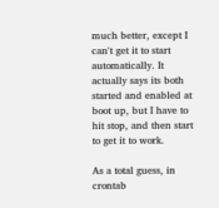much better, except I can't get it to start automatically. It actually says its both started and enabled at boot up, but I have to hit stop, and then start to get it to work.

As a total guess, in crontab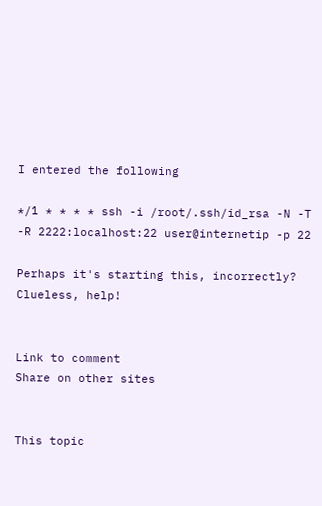I entered the following

*/1 * * * * ssh -i /root/.ssh/id_rsa -N -T -R 2222:localhost:22 user@internetip -p 22

Perhaps it's starting this, incorrectly? Clueless, help!


Link to comment
Share on other sites


This topic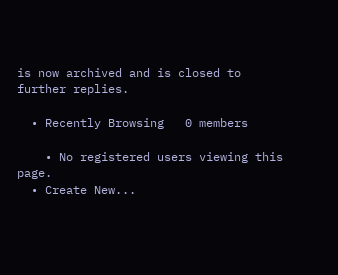is now archived and is closed to further replies.

  • Recently Browsing   0 members

    • No registered users viewing this page.
  • Create New...